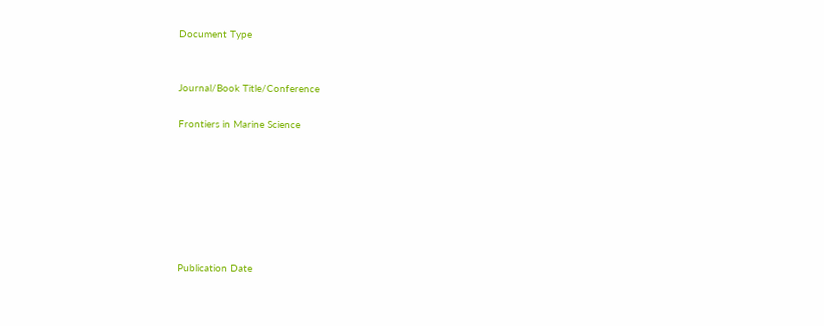Document Type


Journal/Book Title/Conference

Frontiers in Marine Science







Publication Date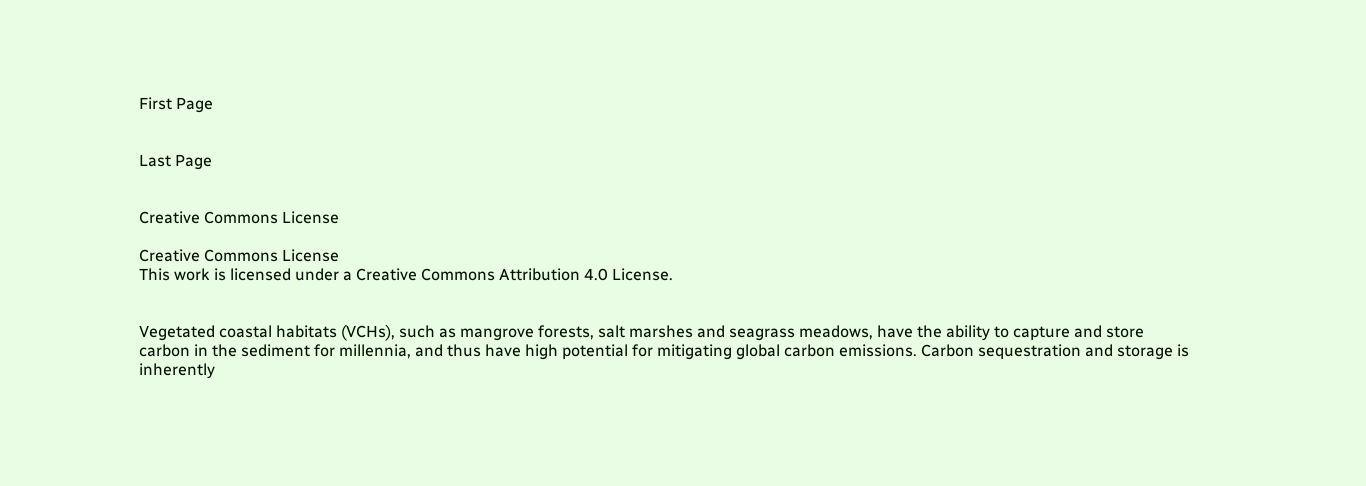First Page


Last Page


Creative Commons License

Creative Commons License
This work is licensed under a Creative Commons Attribution 4.0 License.


Vegetated coastal habitats (VCHs), such as mangrove forests, salt marshes and seagrass meadows, have the ability to capture and store carbon in the sediment for millennia, and thus have high potential for mitigating global carbon emissions. Carbon sequestration and storage is inherently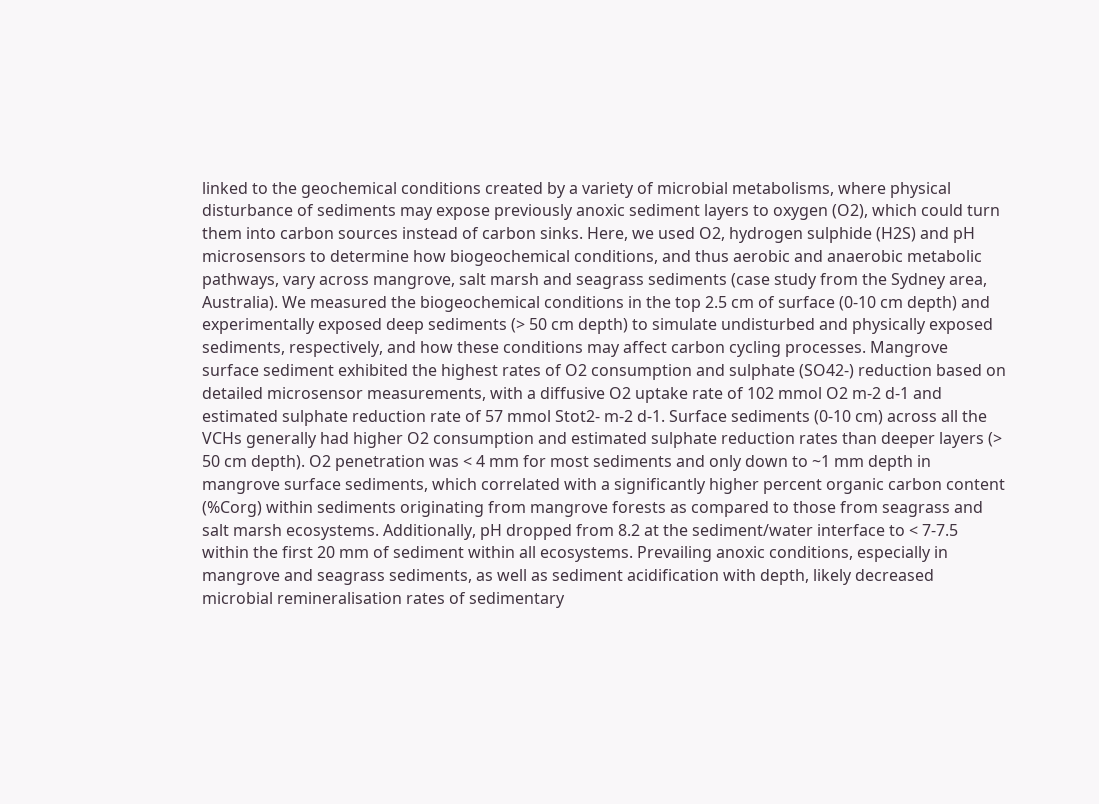linked to the geochemical conditions created by a variety of microbial metabolisms, where physical disturbance of sediments may expose previously anoxic sediment layers to oxygen (O2), which could turn them into carbon sources instead of carbon sinks. Here, we used O2, hydrogen sulphide (H2S) and pH microsensors to determine how biogeochemical conditions, and thus aerobic and anaerobic metabolic pathways, vary across mangrove, salt marsh and seagrass sediments (case study from the Sydney area, Australia). We measured the biogeochemical conditions in the top 2.5 cm of surface (0-10 cm depth) and experimentally exposed deep sediments (> 50 cm depth) to simulate undisturbed and physically exposed sediments, respectively, and how these conditions may affect carbon cycling processes. Mangrove surface sediment exhibited the highest rates of O2 consumption and sulphate (SO42-) reduction based on detailed microsensor measurements, with a diffusive O2 uptake rate of 102 mmol O2 m-2 d-1 and estimated sulphate reduction rate of 57 mmol Stot2- m-2 d-1. Surface sediments (0-10 cm) across all the VCHs generally had higher O2 consumption and estimated sulphate reduction rates than deeper layers (> 50 cm depth). O2 penetration was < 4 mm for most sediments and only down to ~1 mm depth in mangrove surface sediments, which correlated with a significantly higher percent organic carbon content (%Corg) within sediments originating from mangrove forests as compared to those from seagrass and salt marsh ecosystems. Additionally, pH dropped from 8.2 at the sediment/water interface to < 7-7.5 within the first 20 mm of sediment within all ecosystems. Prevailing anoxic conditions, especially in mangrove and seagrass sediments, as well as sediment acidification with depth, likely decreased microbial remineralisation rates of sedimentary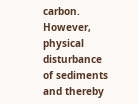carbon. However, physical disturbance of sediments and thereby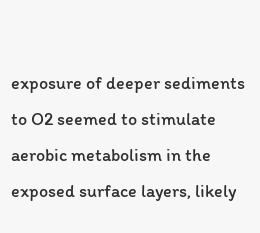exposure of deeper sediments to O2 seemed to stimulate aerobic metabolism in the exposed surface layers, likely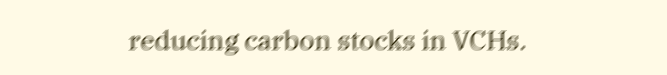reducing carbon stocks in VCHs.